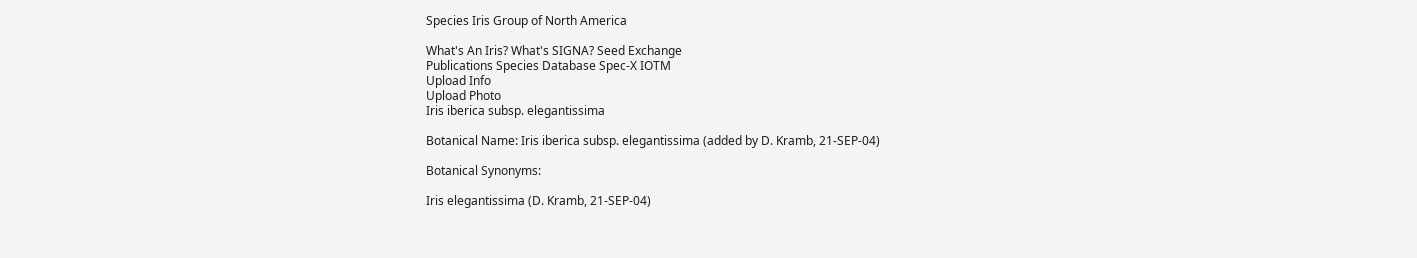Species Iris Group of North America

What's An Iris? What's SIGNA? Seed Exchange
Publications Species Database Spec-X IOTM
Upload Info
Upload Photo
Iris iberica subsp. elegantissima

Botanical Name: Iris iberica subsp. elegantissima (added by D. Kramb, 21-SEP-04)

Botanical Synonyms:

Iris elegantissima (D. Kramb, 21-SEP-04)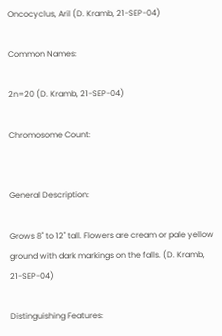Oncocyclus, Aril (D. Kramb, 21-SEP-04)

Common Names:

2n=20 (D. Kramb, 21-SEP-04)

Chromosome Count:


General Description:

Grows 8" to 12" tall. Flowers are cream or pale yellow ground with dark markings on the falls. (D. Kramb, 21-SEP-04)

Distinguishing Features: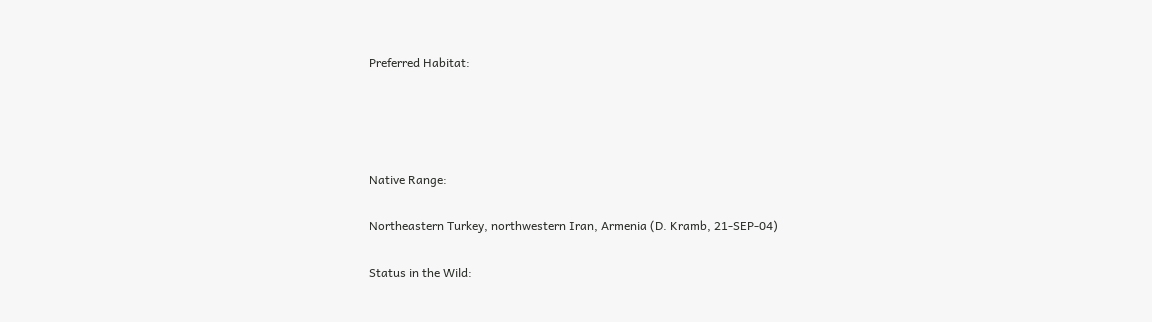Preferred Habitat:




Native Range:

Northeastern Turkey, northwestern Iran, Armenia (D. Kramb, 21-SEP-04)

Status in the Wild: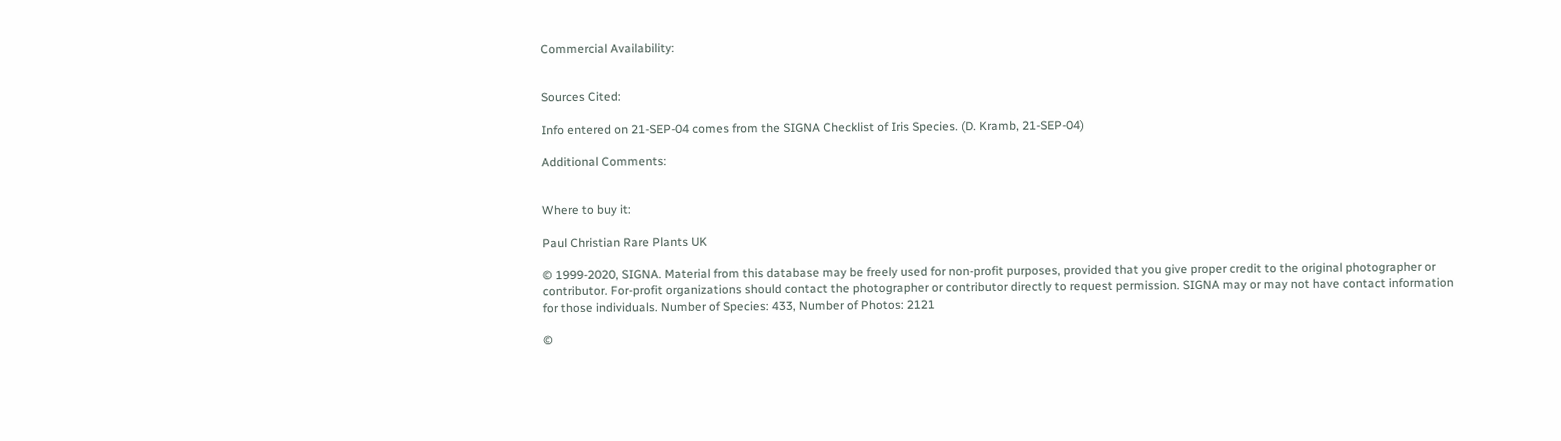Commercial Availability:


Sources Cited:

Info entered on 21-SEP-04 comes from the SIGNA Checklist of Iris Species. (D. Kramb, 21-SEP-04)

Additional Comments:


Where to buy it:

Paul Christian Rare Plants UK

© 1999-2020, SIGNA. Material from this database may be freely used for non-profit purposes, provided that you give proper credit to the original photographer or contributor. For-profit organizations should contact the photographer or contributor directly to request permission. SIGNA may or may not have contact information for those individuals. Number of Species: 433, Number of Photos: 2121

©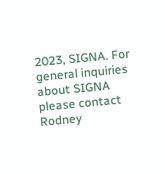2023, SIGNA. For general inquiries about SIGNA please contact Rodney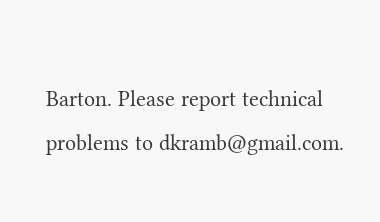Barton. Please report technical problems to dkramb@gmail.com.